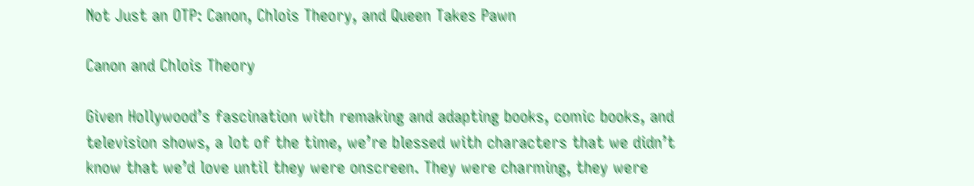Not Just an OTP: Canon, Chlois Theory, and Queen Takes Pawn

Canon and Chlois Theory

Given Hollywood’s fascination with remaking and adapting books, comic books, and television shows, a lot of the time, we’re blessed with characters that we didn’t know that we’d love until they were onscreen. They were charming, they were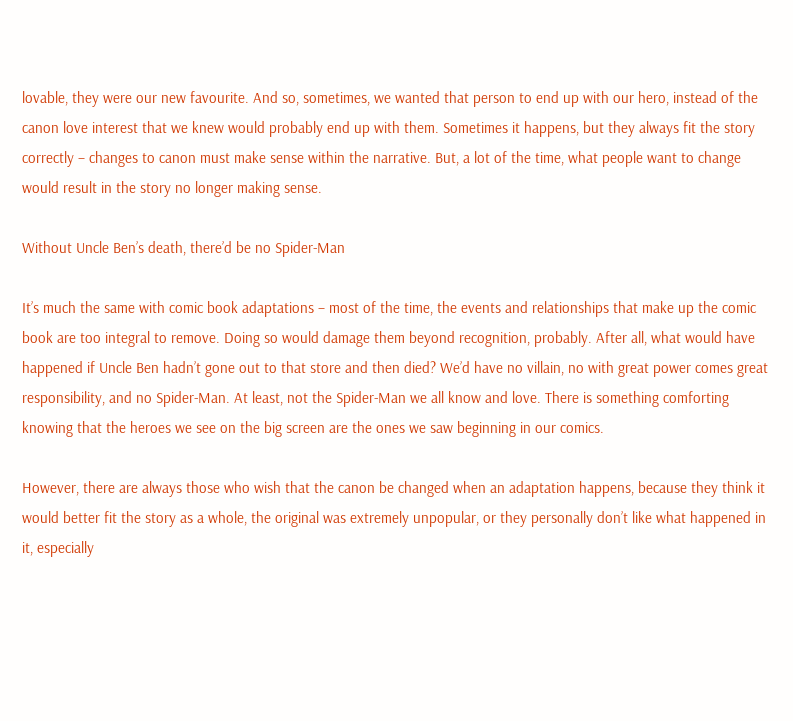lovable, they were our new favourite. And so, sometimes, we wanted that person to end up with our hero, instead of the canon love interest that we knew would probably end up with them. Sometimes it happens, but they always fit the story correctly – changes to canon must make sense within the narrative. But, a lot of the time, what people want to change would result in the story no longer making sense.

Without Uncle Ben’s death, there’d be no Spider-Man

It’s much the same with comic book adaptations – most of the time, the events and relationships that make up the comic book are too integral to remove. Doing so would damage them beyond recognition, probably. After all, what would have happened if Uncle Ben hadn’t gone out to that store and then died? We’d have no villain, no with great power comes great responsibility, and no Spider-Man. At least, not the Spider-Man we all know and love. There is something comforting knowing that the heroes we see on the big screen are the ones we saw beginning in our comics.

However, there are always those who wish that the canon be changed when an adaptation happens, because they think it would better fit the story as a whole, the original was extremely unpopular, or they personally don’t like what happened in it, especially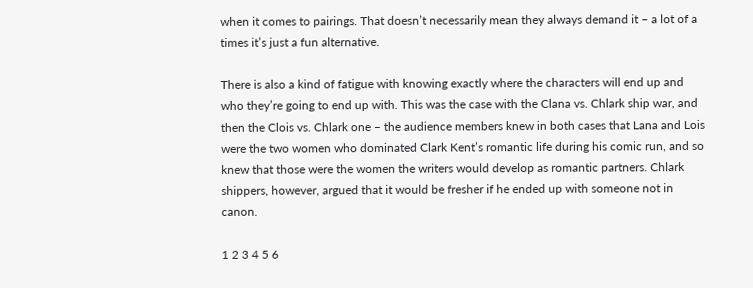when it comes to pairings. That doesn’t necessarily mean they always demand it – a lot of a times it’s just a fun alternative.

There is also a kind of fatigue with knowing exactly where the characters will end up and who they’re going to end up with. This was the case with the Clana vs. Chlark ship war, and then the Clois vs. Chlark one – the audience members knew in both cases that Lana and Lois were the two women who dominated Clark Kent’s romantic life during his comic run, and so knew that those were the women the writers would develop as romantic partners. Chlark shippers, however, argued that it would be fresher if he ended up with someone not in canon.

1 2 3 4 5 6